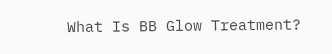What Is BB Glow Treatment?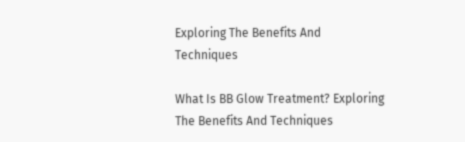Exploring The Benefits And Techniques

What Is BB Glow Treatment? Exploring The Benefits And Techniques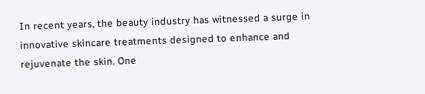In recent years, the beauty industry has witnessed a surge in innovative skincare treatments designed to enhance and rejuvenate the skin. One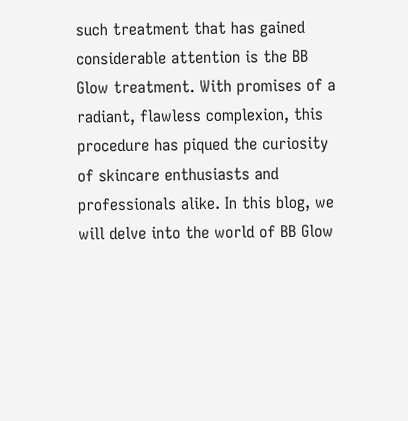such treatment that has gained considerable attention is the BB Glow treatment. With promises of a radiant, flawless complexion, this procedure has piqued the curiosity of skincare enthusiasts and professionals alike. In this blog, we will delve into the world of BB Glow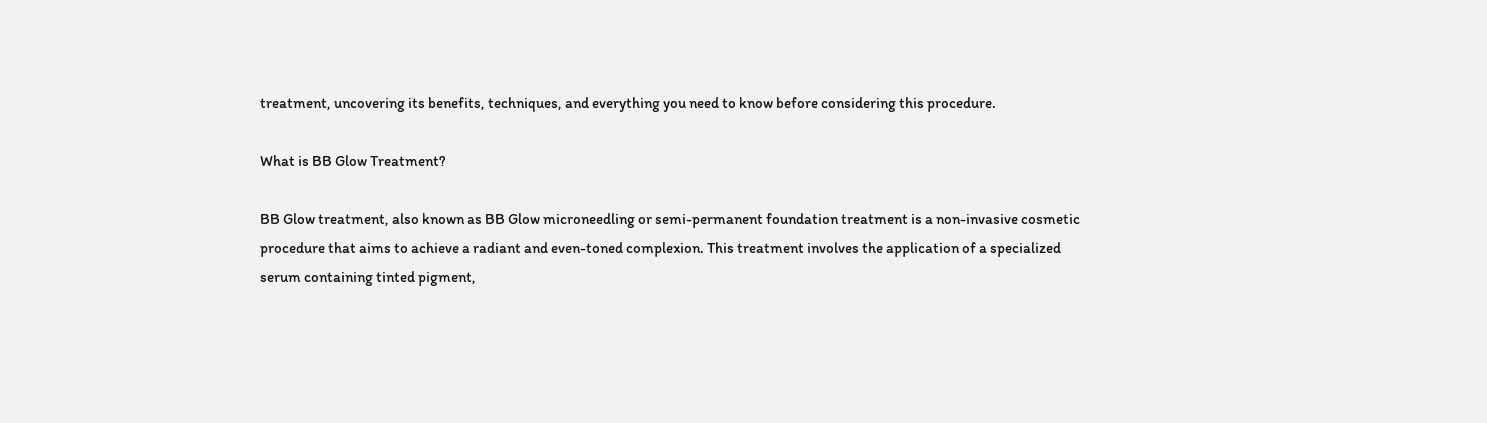treatment, uncovering its benefits, techniques, and everything you need to know before considering this procedure.

What is BB Glow Treatment?

BB Glow treatment, also known as BB Glow microneedling or semi-permanent foundation treatment is a non-invasive cosmetic procedure that aims to achieve a radiant and even-toned complexion. This treatment involves the application of a specialized serum containing tinted pigment,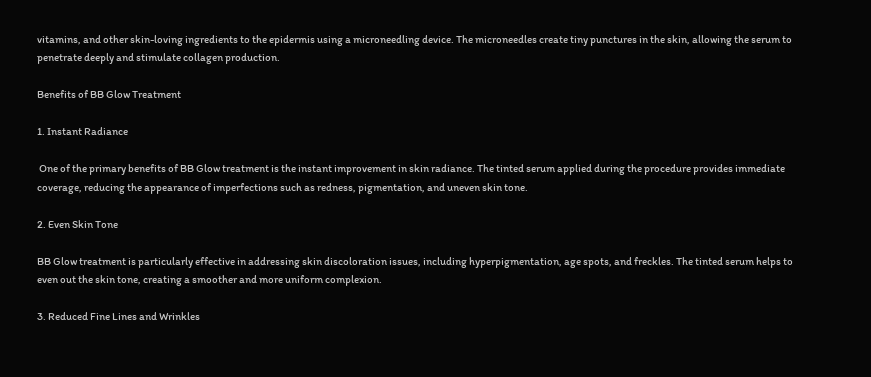vitamins, and other skin-loving ingredients to the epidermis using a microneedling device. The microneedles create tiny punctures in the skin, allowing the serum to penetrate deeply and stimulate collagen production.

Benefits of BB Glow Treatment

1. Instant Radiance

 One of the primary benefits of BB Glow treatment is the instant improvement in skin radiance. The tinted serum applied during the procedure provides immediate coverage, reducing the appearance of imperfections such as redness, pigmentation, and uneven skin tone.

2. Even Skin Tone

BB Glow treatment is particularly effective in addressing skin discoloration issues, including hyperpigmentation, age spots, and freckles. The tinted serum helps to even out the skin tone, creating a smoother and more uniform complexion.

3. Reduced Fine Lines and Wrinkles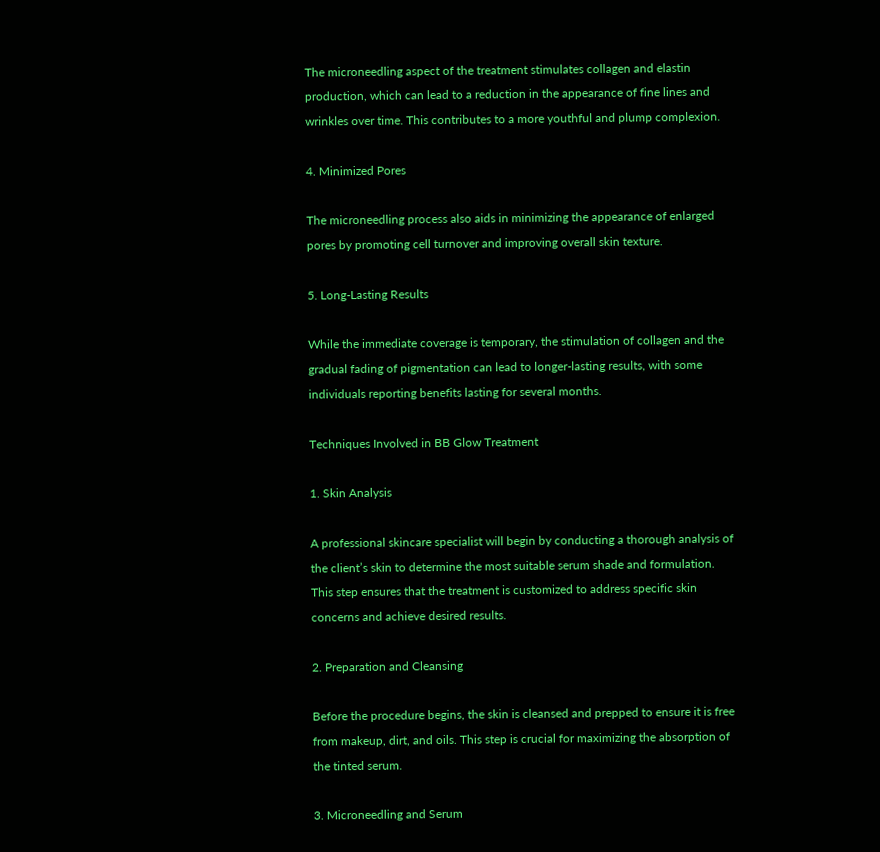The microneedling aspect of the treatment stimulates collagen and elastin production, which can lead to a reduction in the appearance of fine lines and wrinkles over time. This contributes to a more youthful and plump complexion.

4. Minimized Pores

The microneedling process also aids in minimizing the appearance of enlarged pores by promoting cell turnover and improving overall skin texture.

5. Long-Lasting Results

While the immediate coverage is temporary, the stimulation of collagen and the gradual fading of pigmentation can lead to longer-lasting results, with some individuals reporting benefits lasting for several months.

Techniques Involved in BB Glow Treatment

1. Skin Analysis

A professional skincare specialist will begin by conducting a thorough analysis of the client’s skin to determine the most suitable serum shade and formulation. This step ensures that the treatment is customized to address specific skin concerns and achieve desired results.

2. Preparation and Cleansing

Before the procedure begins, the skin is cleansed and prepped to ensure it is free from makeup, dirt, and oils. This step is crucial for maximizing the absorption of the tinted serum.

3. Microneedling and Serum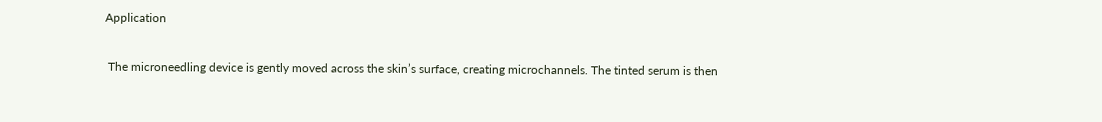Application

 The microneedling device is gently moved across the skin’s surface, creating microchannels. The tinted serum is then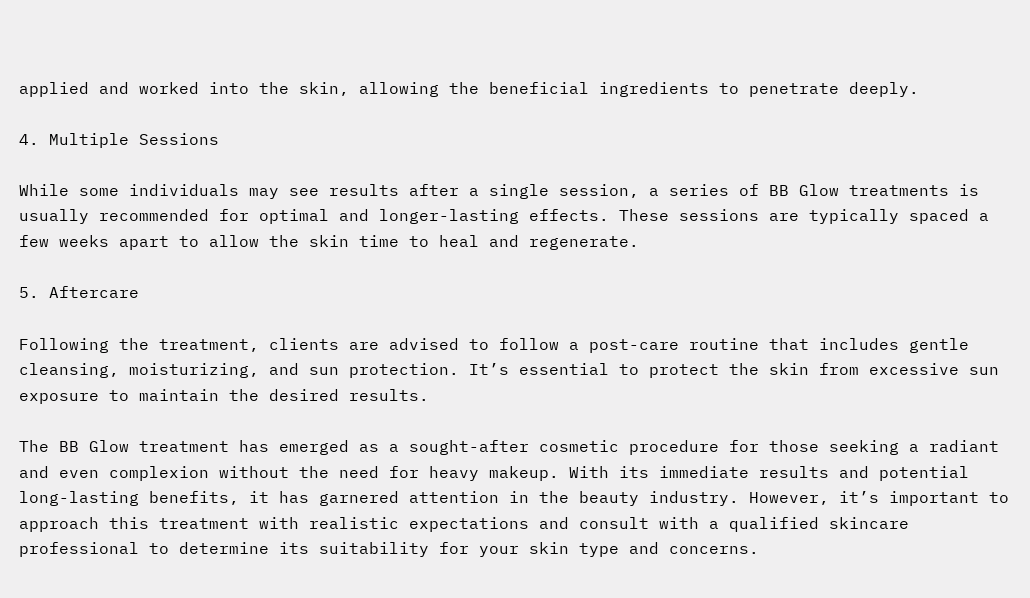applied and worked into the skin, allowing the beneficial ingredients to penetrate deeply.

4. Multiple Sessions

While some individuals may see results after a single session, a series of BB Glow treatments is usually recommended for optimal and longer-lasting effects. These sessions are typically spaced a few weeks apart to allow the skin time to heal and regenerate.

5. Aftercare

Following the treatment, clients are advised to follow a post-care routine that includes gentle cleansing, moisturizing, and sun protection. It’s essential to protect the skin from excessive sun exposure to maintain the desired results.

The BB Glow treatment has emerged as a sought-after cosmetic procedure for those seeking a radiant and even complexion without the need for heavy makeup. With its immediate results and potential long-lasting benefits, it has garnered attention in the beauty industry. However, it’s important to approach this treatment with realistic expectations and consult with a qualified skincare professional to determine its suitability for your skin type and concerns.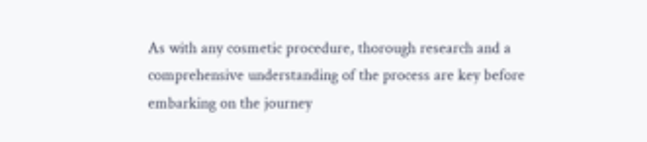As with any cosmetic procedure, thorough research and a comprehensive understanding of the process are key before embarking on the journey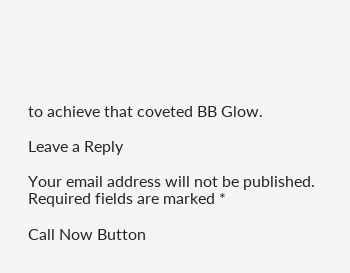to achieve that coveted BB Glow.

Leave a Reply

Your email address will not be published. Required fields are marked *

Call Now Button